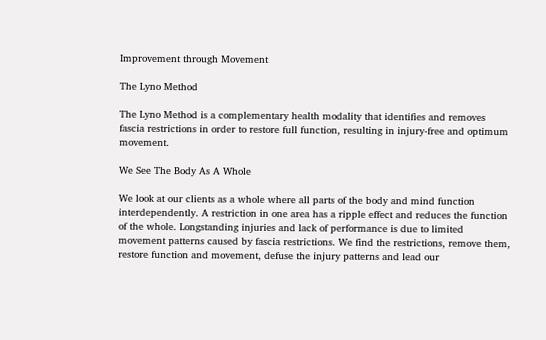Improvement through Movement

The Lyno Method

The Lyno Method is a complementary health modality that identifies and removes fascia restrictions in order to restore full function, resulting in injury-free and optimum movement.

We See The Body As A Whole

We look at our clients as a whole where all parts of the body and mind function interdependently. A restriction in one area has a ripple effect and reduces the function of the whole. Longstanding injuries and lack of performance is due to limited movement patterns caused by fascia restrictions. We find the restrictions, remove them, restore function and movement, defuse the injury patterns and lead our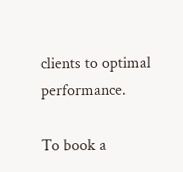clients to optimal performance.

To book a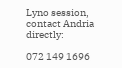Lyno session, contact Andria directly:

072 149 1696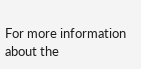For more information about the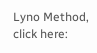Lyno Method, click here: